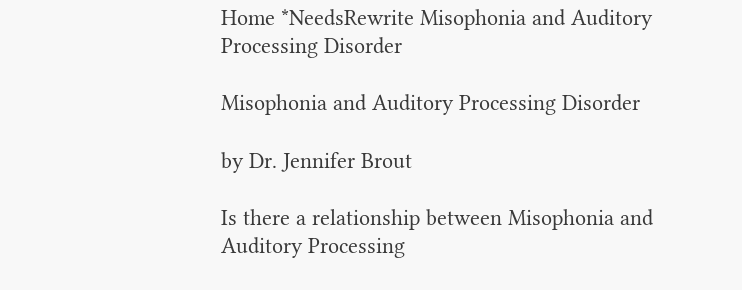Home *NeedsRewrite Misophonia and Auditory Processing Disorder

Misophonia and Auditory Processing Disorder

by Dr. Jennifer Brout

Is there a relationship between Misophonia and Auditory Processing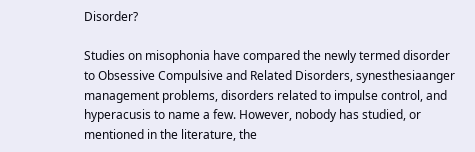Disorder?

Studies on misophonia have compared the newly termed disorder to Obsessive Compulsive and Related Disorders, synesthesiaanger management problems, disorders related to impulse control, and hyperacusis to name a few. However, nobody has studied, or mentioned in the literature, the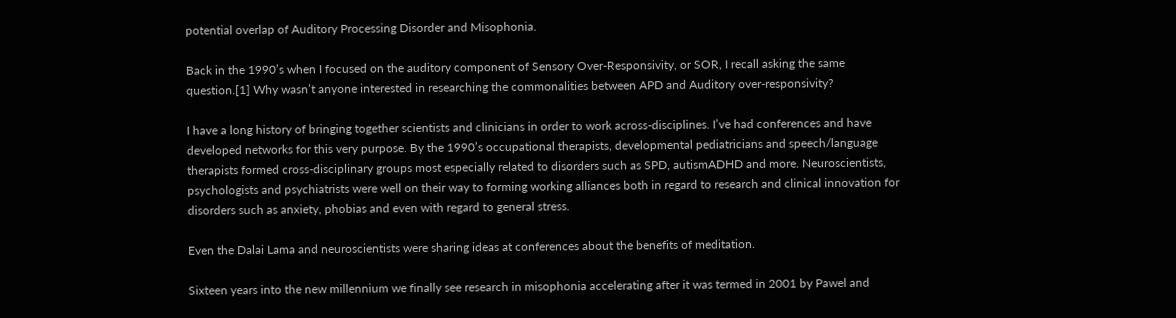potential overlap of Auditory Processing Disorder and Misophonia.

Back in the 1990’s when I focused on the auditory component of Sensory Over-Responsivity, or SOR, I recall asking the same question.[1] Why wasn’t anyone interested in researching the commonalities between APD and Auditory over-responsivity?

I have a long history of bringing together scientists and clinicians in order to work across-disciplines. I’ve had conferences and have developed networks for this very purpose. By the 1990’s occupational therapists, developmental pediatricians and speech/language therapists formed cross-disciplinary groups most especially related to disorders such as SPD, autismADHD and more. Neuroscientists, psychologists and psychiatrists were well on their way to forming working alliances both in regard to research and clinical innovation for disorders such as anxiety, phobias and even with regard to general stress.

Even the Dalai Lama and neuroscientists were sharing ideas at conferences about the benefits of meditation.

Sixteen years into the new millennium we finally see research in misophonia accelerating after it was termed in 2001 by Pawel and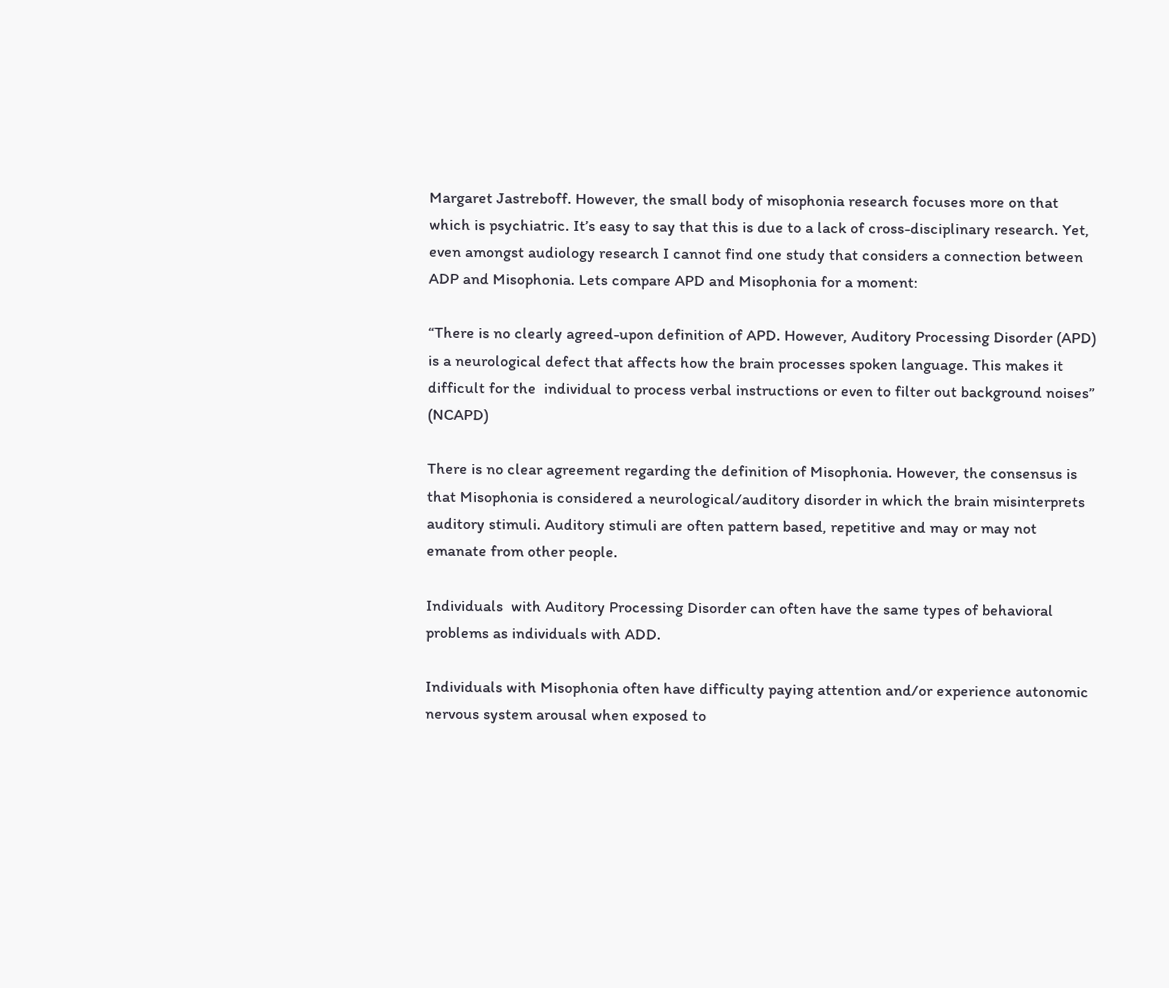Margaret Jastreboff. However, the small body of misophonia research focuses more on that which is psychiatric. It’s easy to say that this is due to a lack of cross-disciplinary research. Yet, even amongst audiology research I cannot find one study that considers a connection between ADP and Misophonia. Lets compare APD and Misophonia for a moment:

“There is no clearly agreed-upon definition of APD. However, Auditory Processing Disorder (APD) is a neurological defect that affects how the brain processes spoken language. This makes it difficult for the  individual to process verbal instructions or even to filter out background noises” (NCAPD)

There is no clear agreement regarding the definition of Misophonia. However, the consensus is that Misophonia is considered a neurological/auditory disorder in which the brain misinterprets auditory stimuli. Auditory stimuli are often pattern based, repetitive and may or may not emanate from other people.

Individuals  with Auditory Processing Disorder can often have the same types of behavioral problems as individuals with ADD.

Individuals with Misophonia often have difficulty paying attention and/or experience autonomic nervous system arousal when exposed to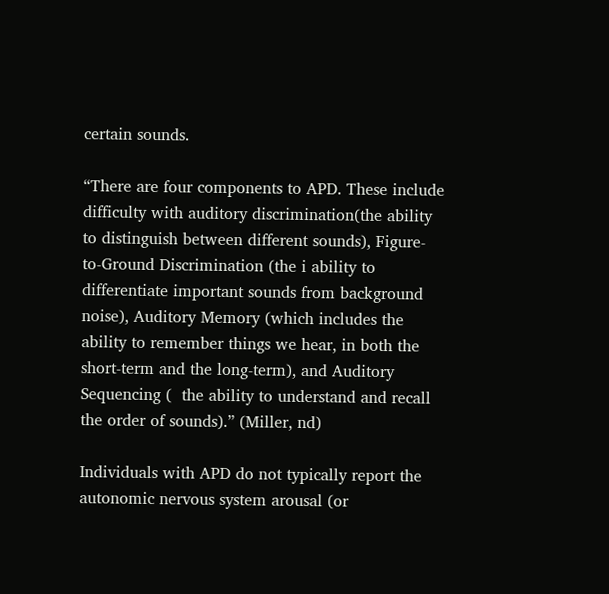certain sounds.

“There are four components to APD. These include difficulty with auditory discrimination(the ability to distinguish between different sounds), Figure-to-Ground Discrimination (the i ability to differentiate important sounds from background noise), Auditory Memory (which includes the ability to remember things we hear, in both the short-term and the long-term), and Auditory Sequencing (  the ability to understand and recall the order of sounds).” (Miller, nd)

Individuals with APD do not typically report the autonomic nervous system arousal (or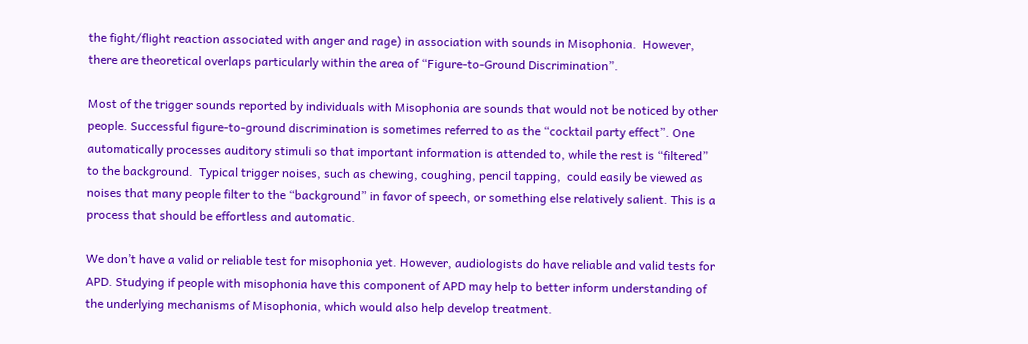the fight/flight reaction associated with anger and rage) in association with sounds in Misophonia.  However, there are theoretical overlaps particularly within the area of “Figure-to-Ground Discrimination”.

Most of the trigger sounds reported by individuals with Misophonia are sounds that would not be noticed by other people. Successful figure-to-ground discrimination is sometimes referred to as the “cocktail party effect”. One automatically processes auditory stimuli so that important information is attended to, while the rest is “filtered” to the background.  Typical trigger noises, such as chewing, coughing, pencil tapping,  could easily be viewed as noises that many people filter to the “background” in favor of speech, or something else relatively salient. This is a process that should be effortless and automatic.

We don’t have a valid or reliable test for misophonia yet. However, audiologists do have reliable and valid tests for APD. Studying if people with misophonia have this component of APD may help to better inform understanding of the underlying mechanisms of Misophonia, which would also help develop treatment.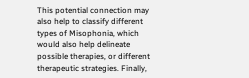This potential connection may also help to classify different types of Misophonia, which would also help delineate possible therapies, or different therapeutic strategies. Finally,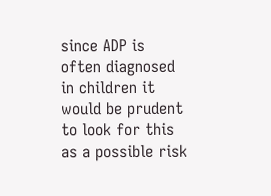since ADP is often diagnosed in children it would be prudent to look for this as a possible risk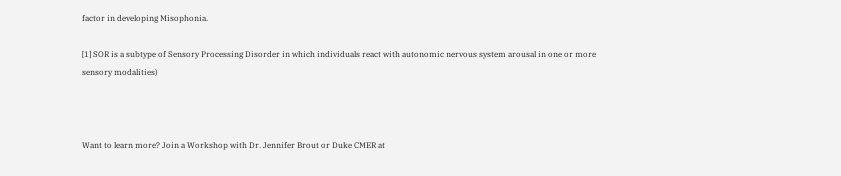factor in developing Misophonia.

[1] SOR is a subtype of Sensory Processing Disorder in which individuals react with autonomic nervous system arousal in one or more sensory modalities)



Want to learn more? Join a Workshop with Dr. Jennifer Brout or Duke CMER at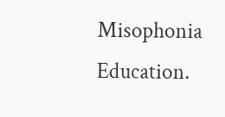Misophonia Education.